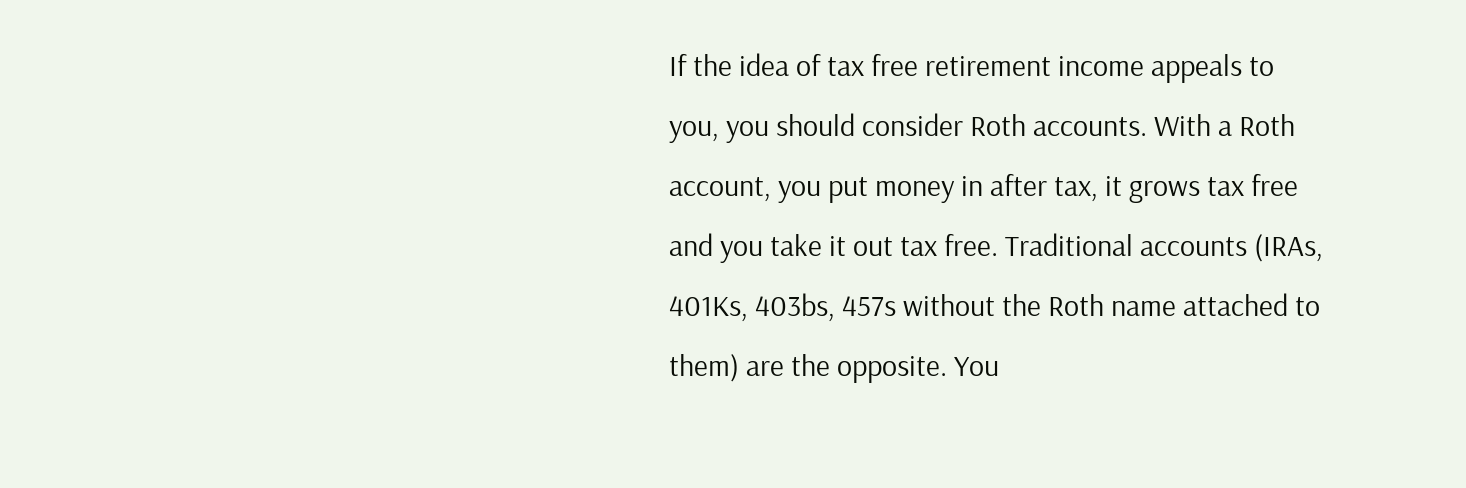If the idea of tax free retirement income appeals to you, you should consider Roth accounts. With a Roth account, you put money in after tax, it grows tax free and you take it out tax free. Traditional accounts (IRAs, 401Ks, 403bs, 457s without the Roth name attached to them) are the opposite. You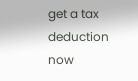get a tax deduction now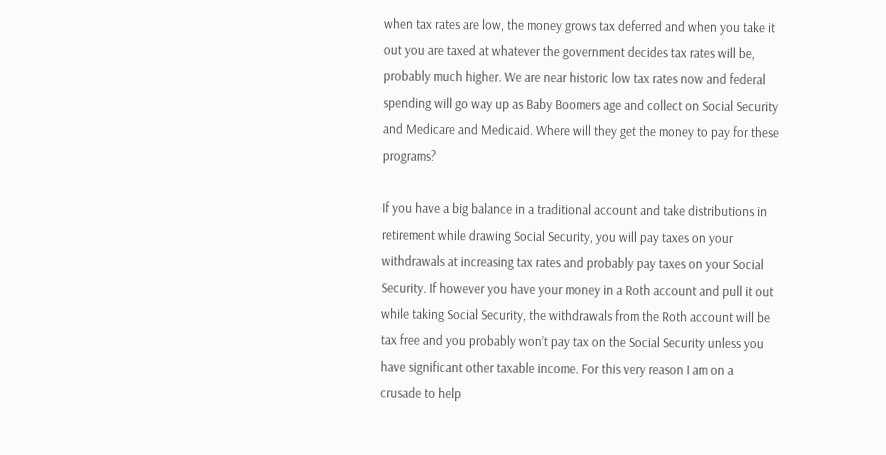when tax rates are low, the money grows tax deferred and when you take it out you are taxed at whatever the government decides tax rates will be, probably much higher. We are near historic low tax rates now and federal spending will go way up as Baby Boomers age and collect on Social Security and Medicare and Medicaid. Where will they get the money to pay for these programs?

If you have a big balance in a traditional account and take distributions in retirement while drawing Social Security, you will pay taxes on your withdrawals at increasing tax rates and probably pay taxes on your Social Security. If however you have your money in a Roth account and pull it out while taking Social Security, the withdrawals from the Roth account will be tax free and you probably won’t pay tax on the Social Security unless you have significant other taxable income. For this very reason I am on a crusade to help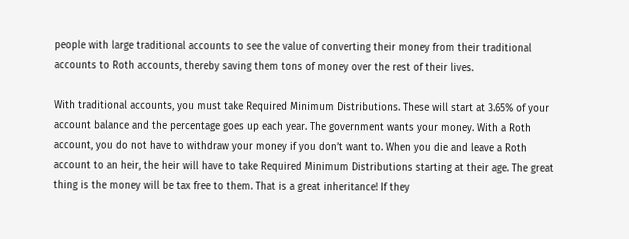people with large traditional accounts to see the value of converting their money from their traditional accounts to Roth accounts, thereby saving them tons of money over the rest of their lives.

With traditional accounts, you must take Required Minimum Distributions. These will start at 3.65% of your account balance and the percentage goes up each year. The government wants your money. With a Roth account, you do not have to withdraw your money if you don’t want to. When you die and leave a Roth account to an heir, the heir will have to take Required Minimum Distributions starting at their age. The great thing is the money will be tax free to them. That is a great inheritance! If they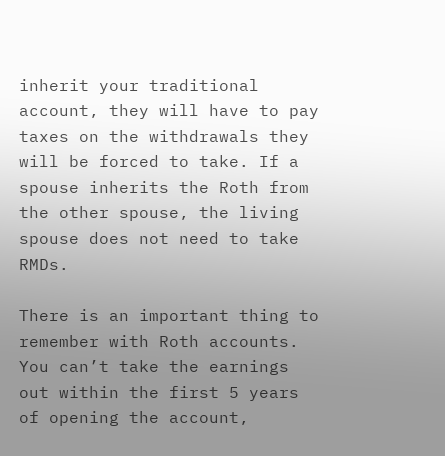inherit your traditional account, they will have to pay taxes on the withdrawals they will be forced to take. If a spouse inherits the Roth from the other spouse, the living spouse does not need to take RMDs.

There is an important thing to remember with Roth accounts. You can’t take the earnings out within the first 5 years of opening the account,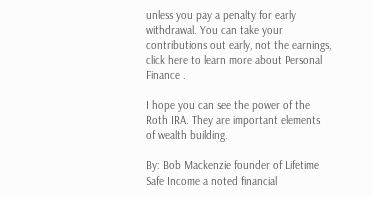unless you pay a penalty for early withdrawal. You can take your contributions out early, not the earnings, click here to learn more about Personal Finance .

I hope you can see the power of the Roth IRA. They are important elements of wealth building.

By: Bob Mackenzie founder of Lifetime Safe Income a noted financial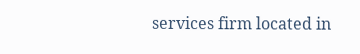services firm located in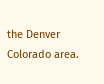the Denver Colorado area.